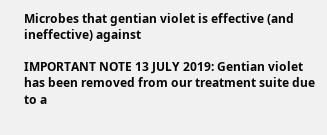Microbes that gentian violet is effective (and ineffective) against

IMPORTANT NOTE 13 JULY 2019: Gentian violet has been removed from our treatment suite due to a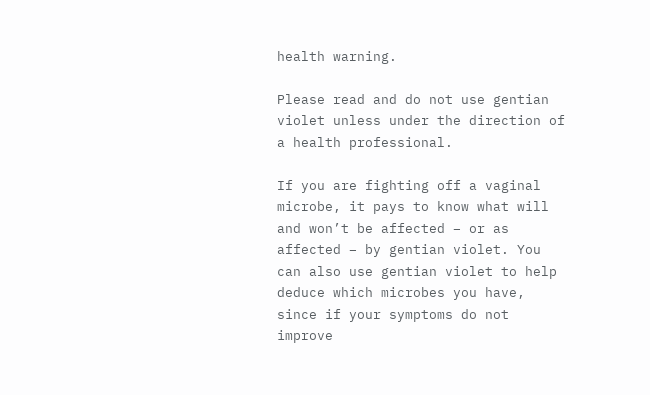health warning.

Please read and do not use gentian violet unless under the direction of a health professional.

If you are fighting off a vaginal microbe, it pays to know what will and won’t be affected – or as affected – by gentian violet. You can also use gentian violet to help deduce which microbes you have, since if your symptoms do not improve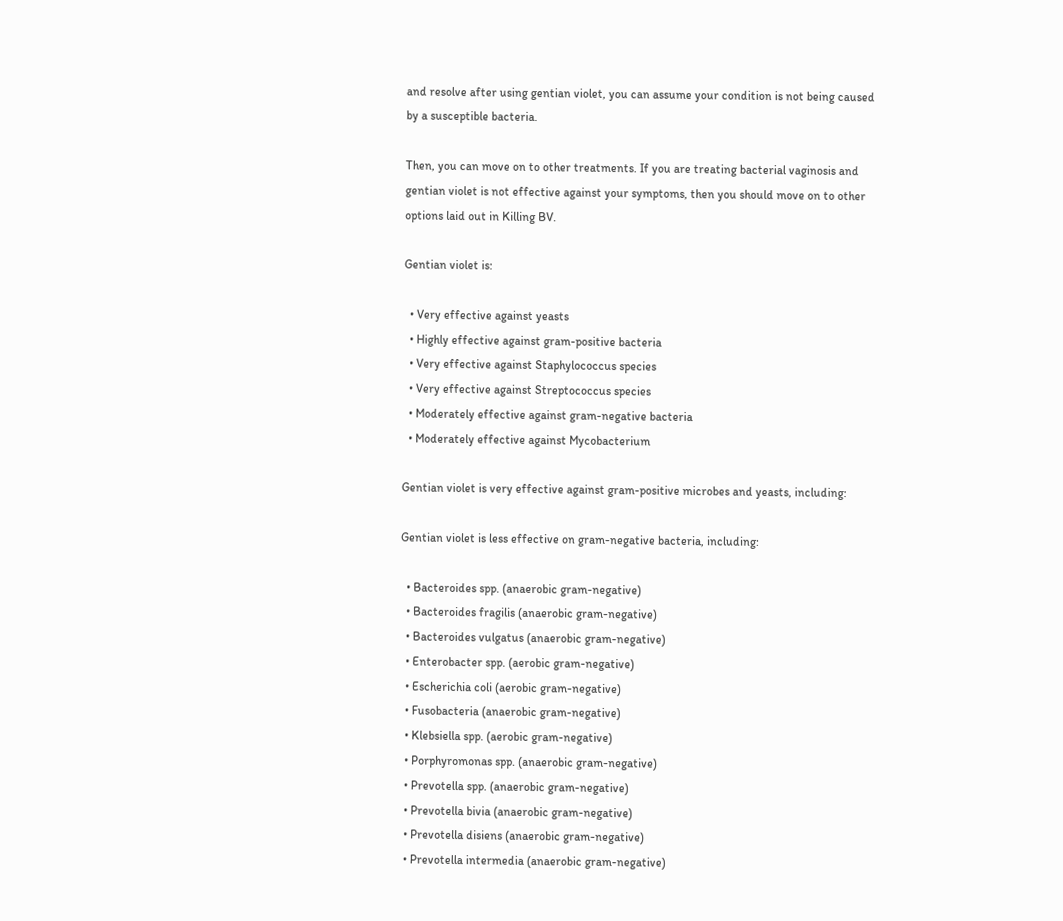and resolve after using gentian violet, you can assume your condition is not being caused by a susceptible bacteria.

Then, you can move on to other treatments. If you are treating bacterial vaginosis and gentian violet is not effective against your symptoms, then you should move on to other options laid out in Killing BV.

Gentian violet is:

  • Very effective against yeasts
  • Highly effective against gram-positive bacteria
  • Very effective against Staphylococcus species
  • Very effective against Streptococcus species
  • Moderately effective against gram-negative bacteria
  • Moderately effective against Mycobacterium

Gentian violet is very effective against gram-positive microbes and yeasts, including:

Gentian violet is less effective on gram-negative bacteria, including:

  • Bacteroides spp. (anaerobic gram-negative)
  • Bacteroides fragilis (anaerobic gram-negative)
  • Bacteroides vulgatus (anaerobic gram-negative)
  • Enterobacter spp. (aerobic gram-negative)
  • Escherichia coli (aerobic gram-negative)
  • Fusobacteria (anaerobic gram-negative)
  • Klebsiella spp. (aerobic gram-negative)
  • Porphyromonas spp. (anaerobic gram-negative)
  • Prevotella spp. (anaerobic gram-negative)
  • Prevotella bivia (anaerobic gram-negative)
  • Prevotella disiens (anaerobic gram-negative)
  • Prevotella intermedia (anaerobic gram-negative)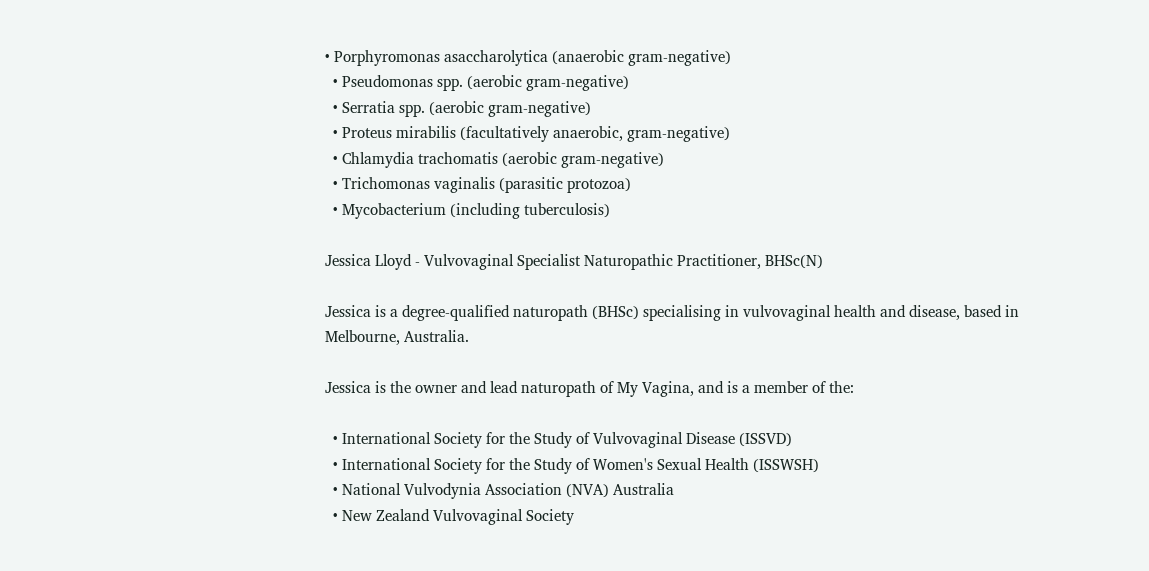• Porphyromonas asaccharolytica (anaerobic gram-negative)
  • Pseudomonas spp. (aerobic gram-negative)
  • Serratia spp. (aerobic gram-negative)
  • Proteus mirabilis (facultatively anaerobic, gram-negative)
  • Chlamydia trachomatis (aerobic gram-negative)
  • Trichomonas vaginalis (parasitic protozoa)
  • Mycobacterium (including tuberculosis)

Jessica Lloyd - Vulvovaginal Specialist Naturopathic Practitioner, BHSc(N)

Jessica is a degree-qualified naturopath (BHSc) specialising in vulvovaginal health and disease, based in Melbourne, Australia.

Jessica is the owner and lead naturopath of My Vagina, and is a member of the:

  • International Society for the Study of Vulvovaginal Disease (ISSVD)
  • International Society for the Study of Women's Sexual Health (ISSWSH)
  • National Vulvodynia Association (NVA) Australia
  • New Zealand Vulvovaginal Society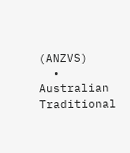(ANZVS)
  • Australian Traditional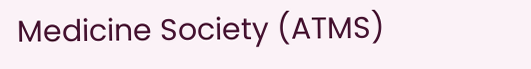Medicine Society (ATMS)